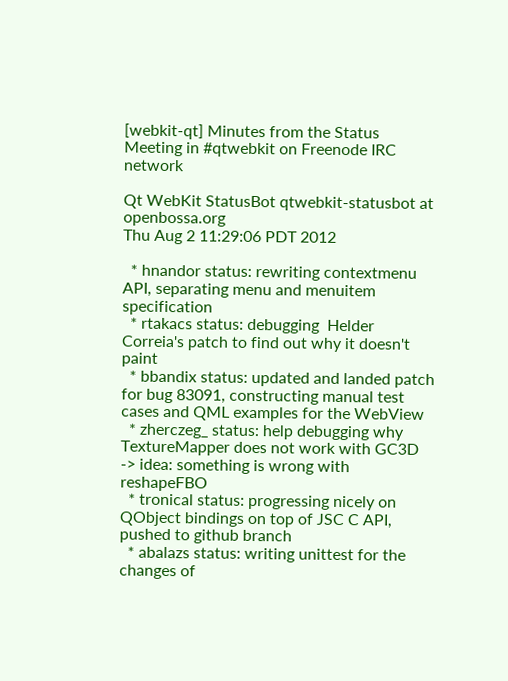[webkit-qt] Minutes from the Status Meeting in #qtwebkit on Freenode IRC network

Qt WebKit StatusBot qtwebkit-statusbot at openbossa.org
Thu Aug 2 11:29:06 PDT 2012

  * hnandor status: rewriting contextmenu API, separating menu and menuitem specification
  * rtakacs status: debugging  Helder Correia's patch to find out why it doesn't paint
  * bbandix status: updated and landed patch for bug 83091, constructing manual test cases and QML examples for the WebView
  * zherczeg_ status: help debugging why TextureMapper does not work with GC3D -> idea: something is wrong with reshapeFBO
  * tronical status: progressing nicely on QObject bindings on top of JSC C API, pushed to github branch
  * abalazs status: writing unittest for the changes of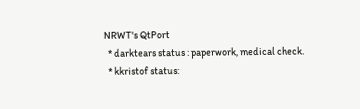NRWT's QtPort
  * darktears status : paperwork, medical check.
  * kkristof status: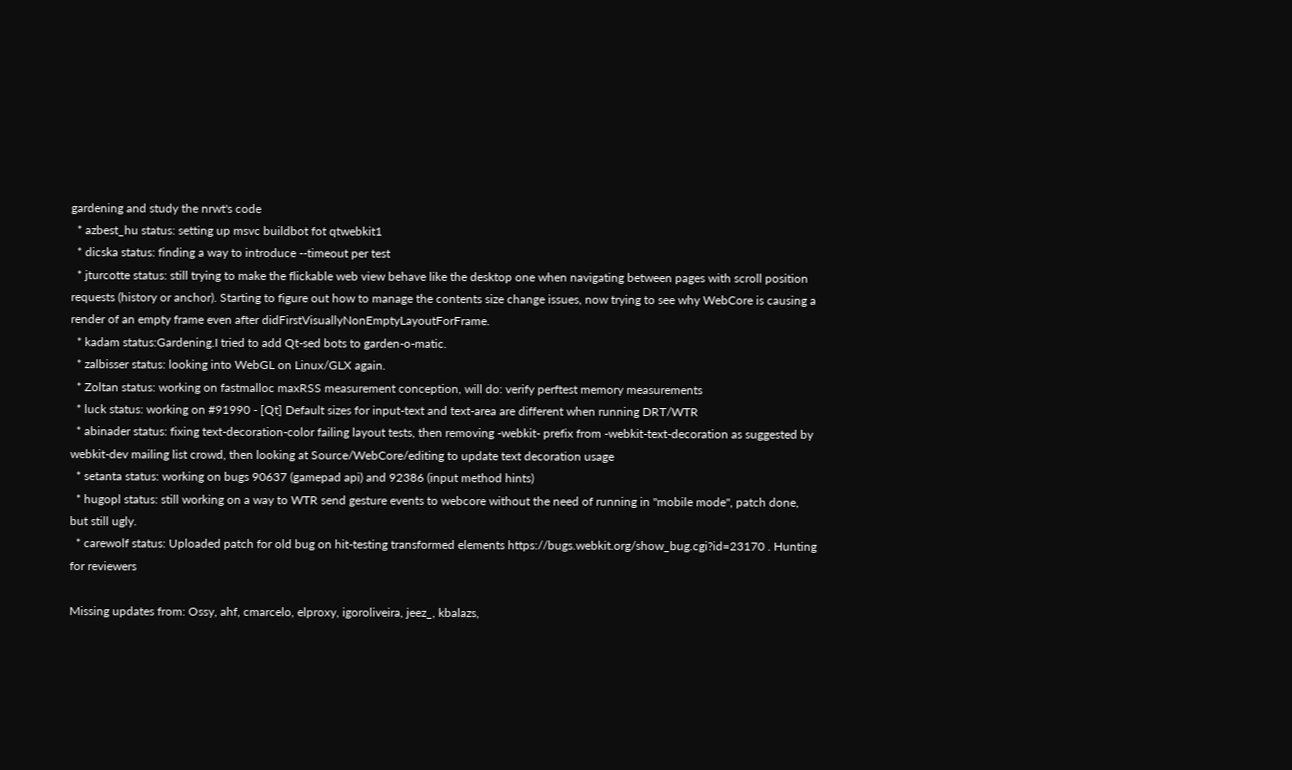gardening and study the nrwt's code
  * azbest_hu status: setting up msvc buildbot fot qtwebkit1
  * dicska status: finding a way to introduce --timeout per test
  * jturcotte status: still trying to make the flickable web view behave like the desktop one when navigating between pages with scroll position requests (history or anchor). Starting to figure out how to manage the contents size change issues, now trying to see why WebCore is causing a render of an empty frame even after didFirstVisuallyNonEmptyLayoutForFrame.
  * kadam status:Gardening.I tried to add Qt-sed bots to garden-o-matic.
  * zalbisser status: looking into WebGL on Linux/GLX again.
  * Zoltan status: working on fastmalloc maxRSS measurement conception, will do: verify perftest memory measurements
  * luck status: working on #91990 - [Qt] Default sizes for input-text and text-area are different when running DRT/WTR
  * abinader status: fixing text-decoration-color failing layout tests, then removing -webkit- prefix from -webkit-text-decoration as suggested by webkit-dev mailing list crowd, then looking at Source/WebCore/editing to update text decoration usage
  * setanta status: working on bugs 90637 (gamepad api) and 92386 (input method hints)
  * hugopl status: still working on a way to WTR send gesture events to webcore without the need of running in "mobile mode", patch done, but still ugly.
  * carewolf status: Uploaded patch for old bug on hit-testing transformed elements https://bugs.webkit.org/show_bug.cgi?id=23170 . Hunting for reviewers

Missing updates from: Ossy, ahf, cmarcelo, elproxy, igoroliveira, jeez_, kbalazs,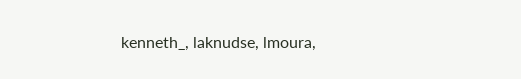kenneth_, laknudse, lmoura,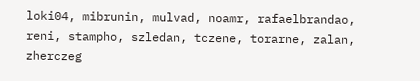loki04, mibrunin, mulvad, noamr, rafaelbrandao, reni, stampho, szledan, tczene, torarne, zalan, zherczeg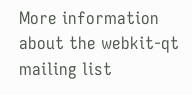More information about the webkit-qt mailing list